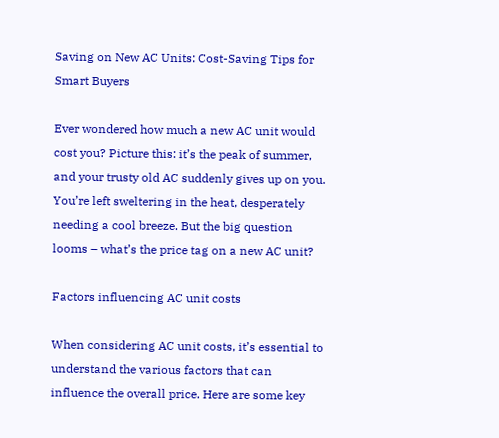Saving on New AC Units: Cost-Saving Tips for Smart Buyers

Ever wondered how much a new AC unit would cost you? Picture this: it’s the peak of summer, and your trusty old AC suddenly gives up on you. You’re left sweltering in the heat, desperately needing a cool breeze. But the big question looms – what’s the price tag on a new AC unit?

Factors influencing AC unit costs

When considering AC unit costs, it’s essential to understand the various factors that can influence the overall price. Here are some key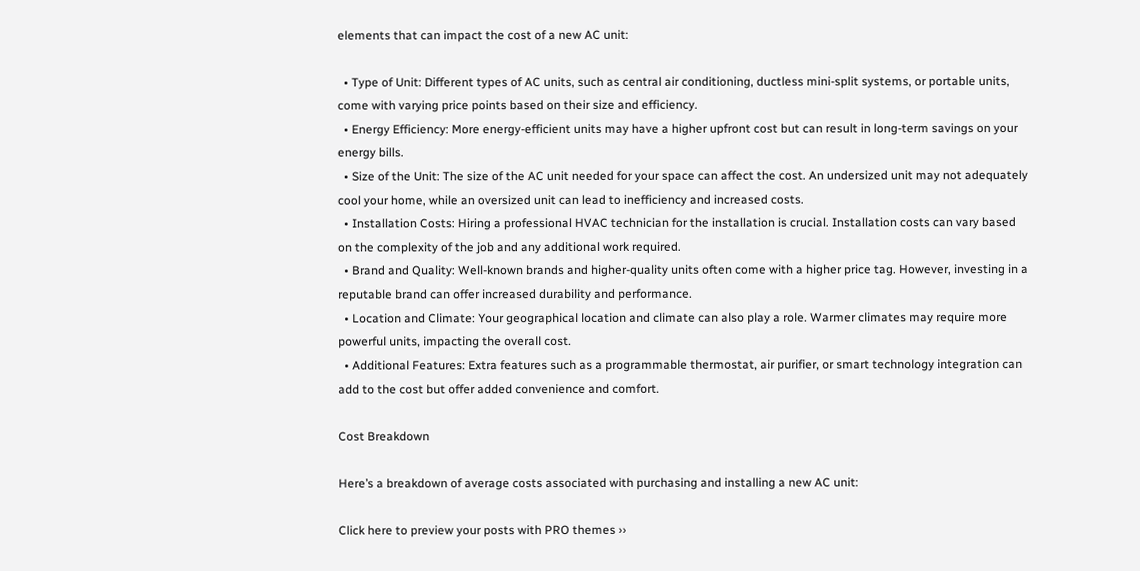elements that can impact the cost of a new AC unit:

  • Type of Unit: Different types of AC units, such as central air conditioning, ductless mini-split systems, or portable units, come with varying price points based on their size and efficiency.
  • Energy Efficiency: More energy-efficient units may have a higher upfront cost but can result in long-term savings on your energy bills.
  • Size of the Unit: The size of the AC unit needed for your space can affect the cost. An undersized unit may not adequately cool your home, while an oversized unit can lead to inefficiency and increased costs.
  • Installation Costs: Hiring a professional HVAC technician for the installation is crucial. Installation costs can vary based on the complexity of the job and any additional work required.
  • Brand and Quality: Well-known brands and higher-quality units often come with a higher price tag. However, investing in a reputable brand can offer increased durability and performance.
  • Location and Climate: Your geographical location and climate can also play a role. Warmer climates may require more powerful units, impacting the overall cost.
  • Additional Features: Extra features such as a programmable thermostat, air purifier, or smart technology integration can add to the cost but offer added convenience and comfort.

Cost Breakdown

Here’s a breakdown of average costs associated with purchasing and installing a new AC unit:

Click here to preview your posts with PRO themes ››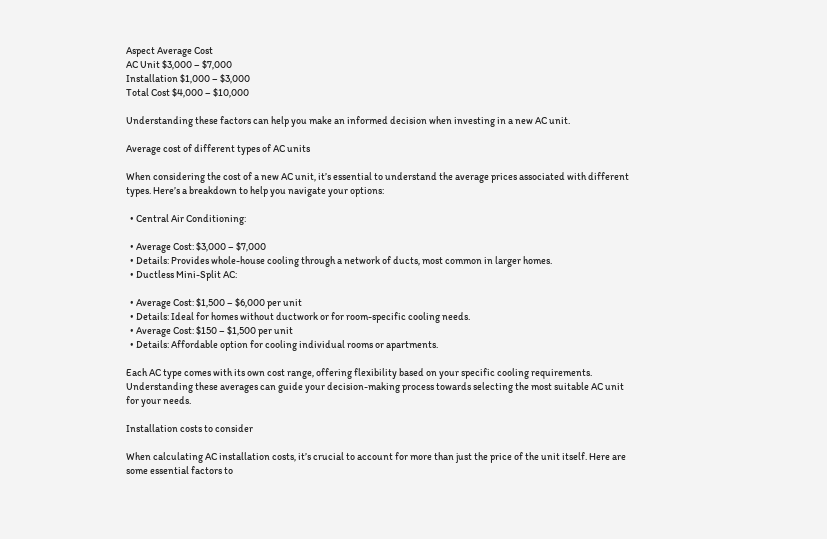Aspect Average Cost
AC Unit $3,000 – $7,000
Installation $1,000 – $3,000
Total Cost $4,000 – $10,000

Understanding these factors can help you make an informed decision when investing in a new AC unit.

Average cost of different types of AC units

When considering the cost of a new AC unit, it’s essential to understand the average prices associated with different types. Here’s a breakdown to help you navigate your options:

  • Central Air Conditioning:

  • Average Cost: $3,000 – $7,000
  • Details: Provides whole-house cooling through a network of ducts, most common in larger homes.
  • Ductless Mini-Split AC:

  • Average Cost: $1,500 – $6,000 per unit
  • Details: Ideal for homes without ductwork or for room-specific cooling needs.
  • Average Cost: $150 – $1,500 per unit
  • Details: Affordable option for cooling individual rooms or apartments.

Each AC type comes with its own cost range, offering flexibility based on your specific cooling requirements. Understanding these averages can guide your decision-making process towards selecting the most suitable AC unit for your needs.

Installation costs to consider

When calculating AC installation costs, it’s crucial to account for more than just the price of the unit itself. Here are some essential factors to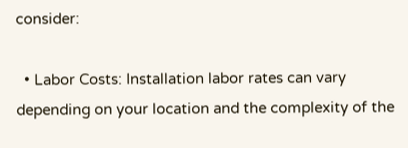consider:

  • Labor Costs: Installation labor rates can vary depending on your location and the complexity of the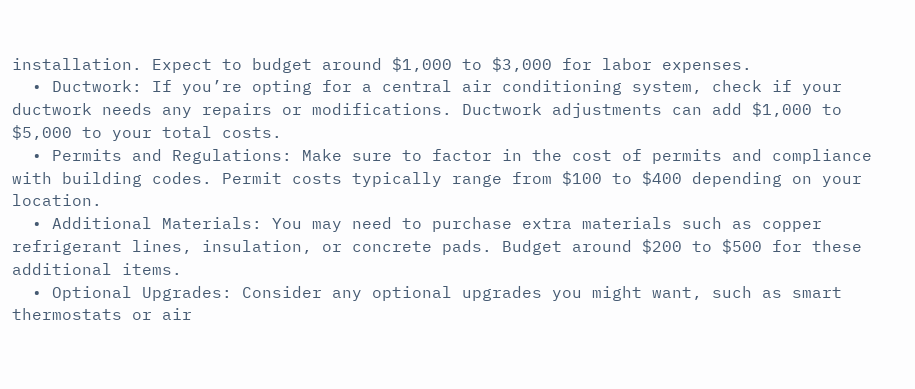installation. Expect to budget around $1,000 to $3,000 for labor expenses.
  • Ductwork: If you’re opting for a central air conditioning system, check if your ductwork needs any repairs or modifications. Ductwork adjustments can add $1,000 to $5,000 to your total costs.
  • Permits and Regulations: Make sure to factor in the cost of permits and compliance with building codes. Permit costs typically range from $100 to $400 depending on your location.
  • Additional Materials: You may need to purchase extra materials such as copper refrigerant lines, insulation, or concrete pads. Budget around $200 to $500 for these additional items.
  • Optional Upgrades: Consider any optional upgrades you might want, such as smart thermostats or air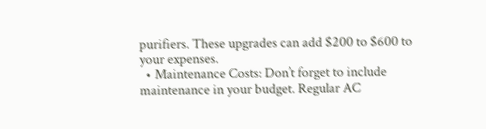purifiers. These upgrades can add $200 to $600 to your expenses.
  • Maintenance Costs: Don’t forget to include maintenance in your budget. Regular AC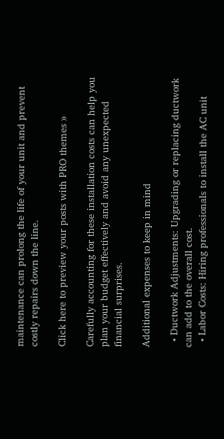maintenance can prolong the life of your unit and prevent costly repairs down the line.

Click here to preview your posts with PRO themes ››

Carefully accounting for these installation costs can help you plan your budget effectively and avoid any unexpected financial surprises.

Additional expenses to keep in mind

  • Ductwork Adjustments: Upgrading or replacing ductwork can add to the overall cost.
  • Labor Costs: Hiring professionals to install the AC unit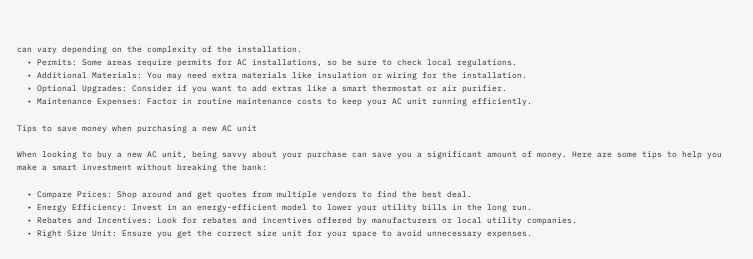can vary depending on the complexity of the installation.
  • Permits: Some areas require permits for AC installations, so be sure to check local regulations.
  • Additional Materials: You may need extra materials like insulation or wiring for the installation.
  • Optional Upgrades: Consider if you want to add extras like a smart thermostat or air purifier.
  • Maintenance Expenses: Factor in routine maintenance costs to keep your AC unit running efficiently.

Tips to save money when purchasing a new AC unit

When looking to buy a new AC unit, being savvy about your purchase can save you a significant amount of money. Here are some tips to help you make a smart investment without breaking the bank:

  • Compare Prices: Shop around and get quotes from multiple vendors to find the best deal.
  • Energy Efficiency: Invest in an energy-efficient model to lower your utility bills in the long run.
  • Rebates and Incentives: Look for rebates and incentives offered by manufacturers or local utility companies.
  • Right Size Unit: Ensure you get the correct size unit for your space to avoid unnecessary expenses.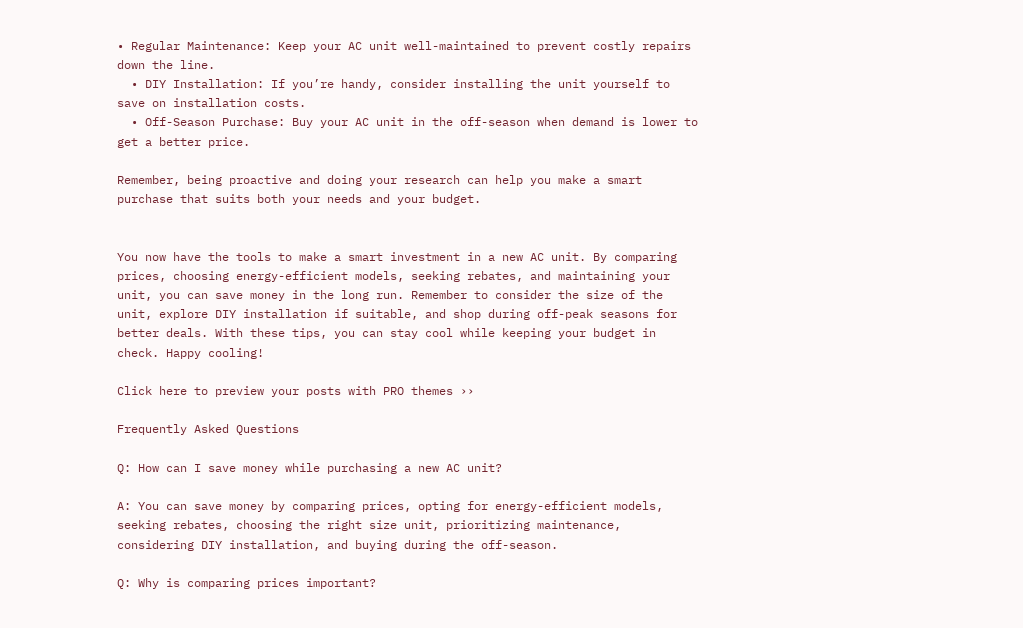• Regular Maintenance: Keep your AC unit well-maintained to prevent costly repairs down the line.
  • DIY Installation: If you’re handy, consider installing the unit yourself to save on installation costs.
  • Off-Season Purchase: Buy your AC unit in the off-season when demand is lower to get a better price.

Remember, being proactive and doing your research can help you make a smart purchase that suits both your needs and your budget.


You now have the tools to make a smart investment in a new AC unit. By comparing prices, choosing energy-efficient models, seeking rebates, and maintaining your unit, you can save money in the long run. Remember to consider the size of the unit, explore DIY installation if suitable, and shop during off-peak seasons for better deals. With these tips, you can stay cool while keeping your budget in check. Happy cooling!

Click here to preview your posts with PRO themes ››

Frequently Asked Questions

Q: How can I save money while purchasing a new AC unit?

A: You can save money by comparing prices, opting for energy-efficient models, seeking rebates, choosing the right size unit, prioritizing maintenance, considering DIY installation, and buying during the off-season.

Q: Why is comparing prices important?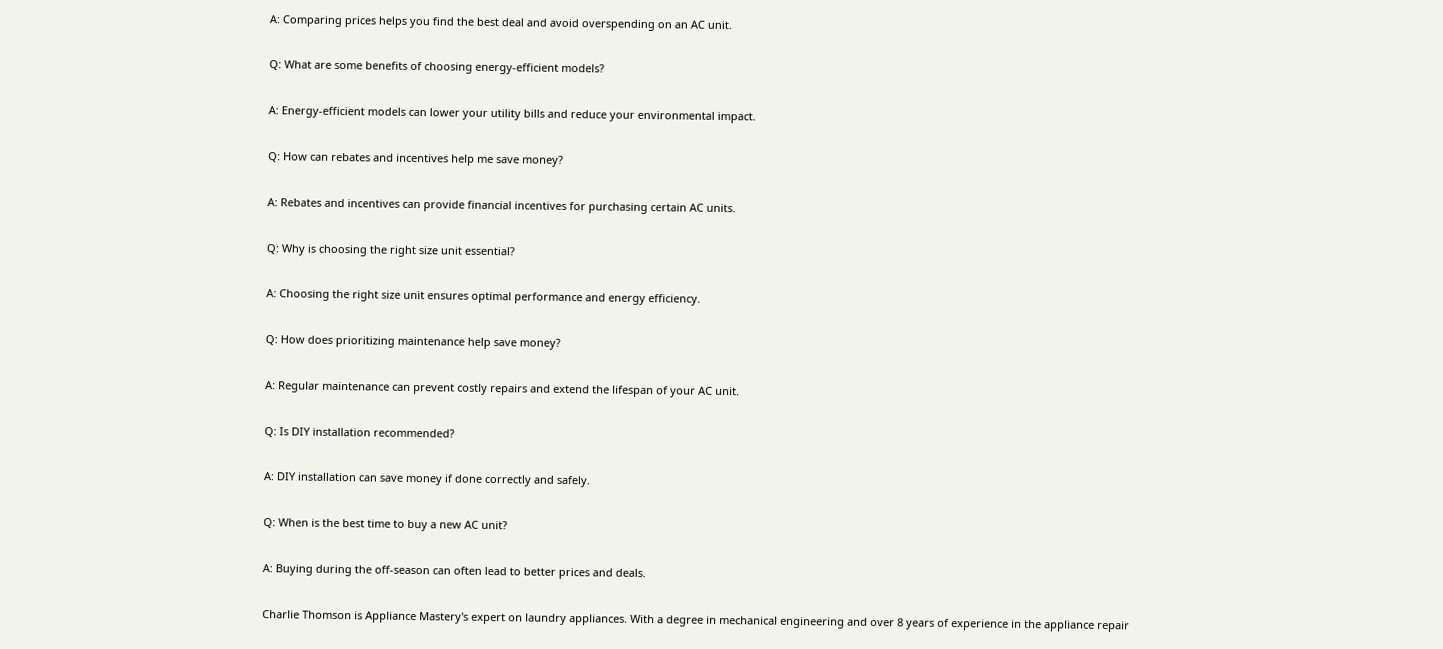A: Comparing prices helps you find the best deal and avoid overspending on an AC unit.

Q: What are some benefits of choosing energy-efficient models?

A: Energy-efficient models can lower your utility bills and reduce your environmental impact.

Q: How can rebates and incentives help me save money?

A: Rebates and incentives can provide financial incentives for purchasing certain AC units.

Q: Why is choosing the right size unit essential?

A: Choosing the right size unit ensures optimal performance and energy efficiency.

Q: How does prioritizing maintenance help save money?

A: Regular maintenance can prevent costly repairs and extend the lifespan of your AC unit.

Q: Is DIY installation recommended?

A: DIY installation can save money if done correctly and safely.

Q: When is the best time to buy a new AC unit?

A: Buying during the off-season can often lead to better prices and deals.

Charlie Thomson is Appliance Mastery's expert on laundry appliances. With a degree in mechanical engineering and over 8 years of experience in the appliance repair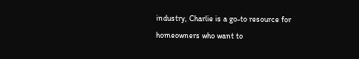industry, Charlie is a go-to resource for homeowners who want to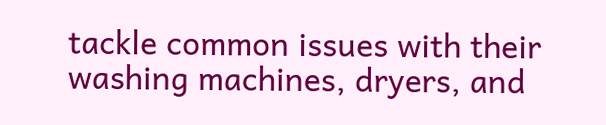tackle common issues with their washing machines, dryers, and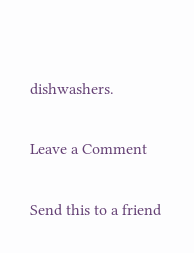dishwashers.

Leave a Comment

Send this to a friend